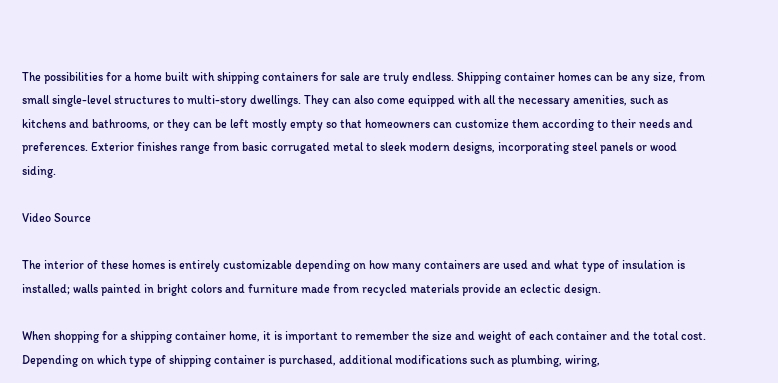The possibilities for a home built with shipping containers for sale are truly endless. Shipping container homes can be any size, from small single-level structures to multi-story dwellings. They can also come equipped with all the necessary amenities, such as kitchens and bathrooms, or they can be left mostly empty so that homeowners can customize them according to their needs and preferences. Exterior finishes range from basic corrugated metal to sleek modern designs, incorporating steel panels or wood siding.

Video Source

The interior of these homes is entirely customizable depending on how many containers are used and what type of insulation is installed; walls painted in bright colors and furniture made from recycled materials provide an eclectic design.

When shopping for a shipping container home, it is important to remember the size and weight of each container and the total cost. Depending on which type of shipping container is purchased, additional modifications such as plumbing, wiring,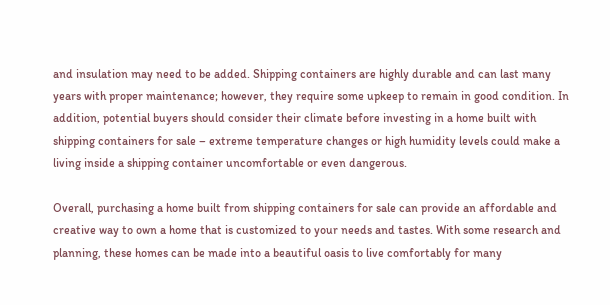and insulation may need to be added. Shipping containers are highly durable and can last many years with proper maintenance; however, they require some upkeep to remain in good condition. In addition, potential buyers should consider their climate before investing in a home built with shipping containers for sale – extreme temperature changes or high humidity levels could make a living inside a shipping container uncomfortable or even dangerous.

Overall, purchasing a home built from shipping containers for sale can provide an affordable and creative way to own a home that is customized to your needs and tastes. With some research and planning, these homes can be made into a beautiful oasis to live comfortably for many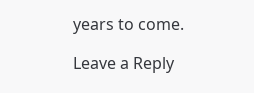years to come.

Leave a Reply